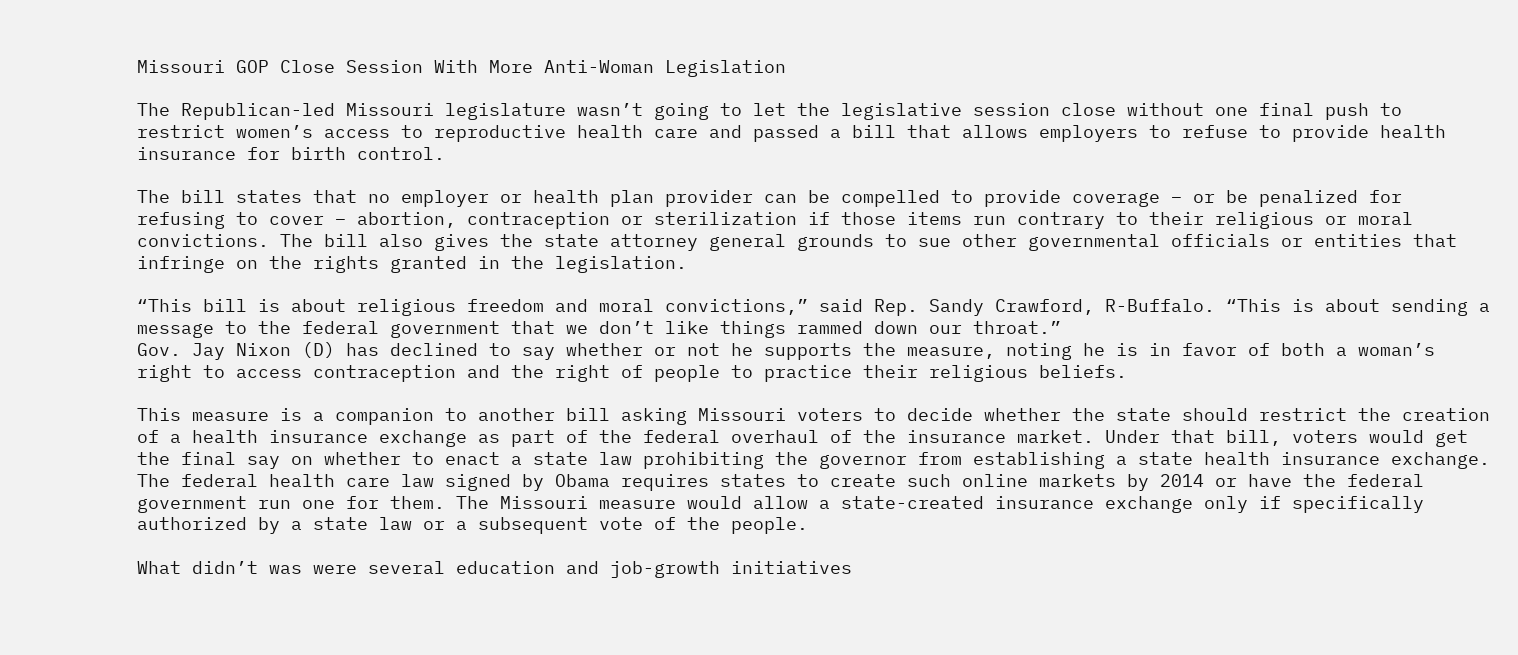Missouri GOP Close Session With More Anti-Woman Legislation

The Republican-led Missouri legislature wasn’t going to let the legislative session close without one final push to restrict women’s access to reproductive health care and passed a bill that allows employers to refuse to provide health insurance for birth control.

The bill states that no employer or health plan provider can be compelled to provide coverage – or be penalized for refusing to cover – abortion, contraception or sterilization if those items run contrary to their religious or moral convictions. The bill also gives the state attorney general grounds to sue other governmental officials or entities that infringe on the rights granted in the legislation.

“This bill is about religious freedom and moral convictions,” said Rep. Sandy Crawford, R-Buffalo. “This is about sending a message to the federal government that we don’t like things rammed down our throat.”
Gov. Jay Nixon (D) has declined to say whether or not he supports the measure, noting he is in favor of both a woman’s right to access contraception and the right of people to practice their religious beliefs.

This measure is a companion to another bill asking Missouri voters to decide whether the state should restrict the creation of a health insurance exchange as part of the federal overhaul of the insurance market. Under that bill, voters would get the final say on whether to enact a state law prohibiting the governor from establishing a state health insurance exchange. The federal health care law signed by Obama requires states to create such online markets by 2014 or have the federal government run one for them. The Missouri measure would allow a state-created insurance exchange only if specifically authorized by a state law or a subsequent vote of the people.

What didn’t was were several education and job-growth initiatives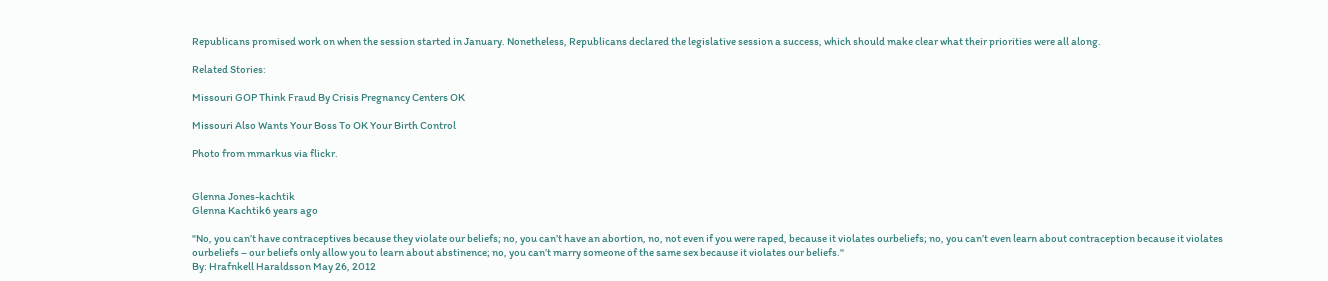Republicans promised work on when the session started in January. Nonetheless, Republicans declared the legislative session a success, which should make clear what their priorities were all along.

Related Stories:

Missouri GOP Think Fraud By Crisis Pregnancy Centers OK

Missouri Also Wants Your Boss To OK Your Birth Control

Photo from mmarkus via flickr.


Glenna Jones-kachtik
Glenna Kachtik6 years ago

"No, you can’t have contraceptives because they violate our beliefs; no, you can’t have an abortion, no, not even if you were raped, because it violates ourbeliefs; no, you can’t even learn about contraception because it violates ourbeliefs – our beliefs only allow you to learn about abstinence; no, you can’t marry someone of the same sex because it violates our beliefs."
By: Hrafnkell Haraldsson May 26, 2012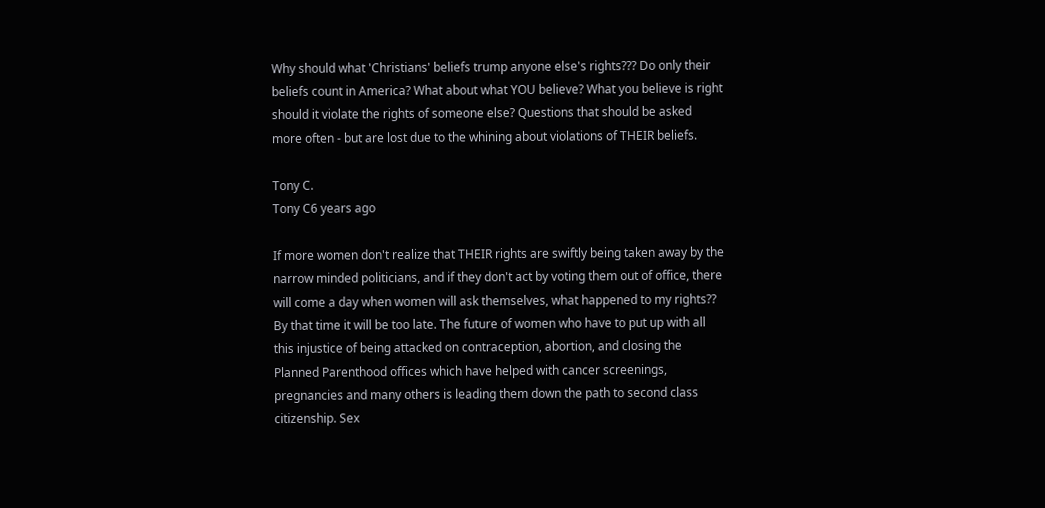Why should what 'Christians' beliefs trump anyone else's rights??? Do only their beliefs count in America? What about what YOU believe? What you believe is right should it violate the rights of someone else? Questions that should be asked more often - but are lost due to the whining about violations of THEIR beliefs.

Tony C.
Tony C6 years ago

If more women don't realize that THEIR rights are swiftly being taken away by the narrow minded politicians, and if they don't act by voting them out of office, there will come a day when women will ask themselves, what happened to my rights?? By that time it will be too late. The future of women who have to put up with all this injustice of being attacked on contraception, abortion, and closing the Planned Parenthood offices which have helped with cancer screenings, pregnancies and many others is leading them down the path to second class citizenship. Sex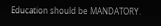Education should be MANDATORY.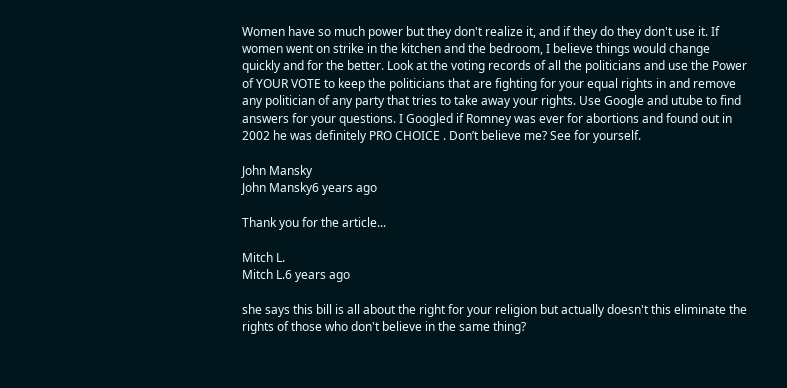Women have so much power but they don't realize it, and if they do they don't use it. If women went on strike in the kitchen and the bedroom, I believe things would change quickly and for the better. Look at the voting records of all the politicians and use the Power of YOUR VOTE to keep the politicians that are fighting for your equal rights in and remove any politician of any party that tries to take away your rights. Use Google and utube to find answers for your questions. I Googled if Romney was ever for abortions and found out in 2002 he was definitely PRO CHOICE . Don’t believe me? See for yourself.

John Mansky
John Mansky6 years ago

Thank you for the article...

Mitch L.
Mitch L.6 years ago

she says this bill is all about the right for your religion but actually doesn't this eliminate the rights of those who don't believe in the same thing?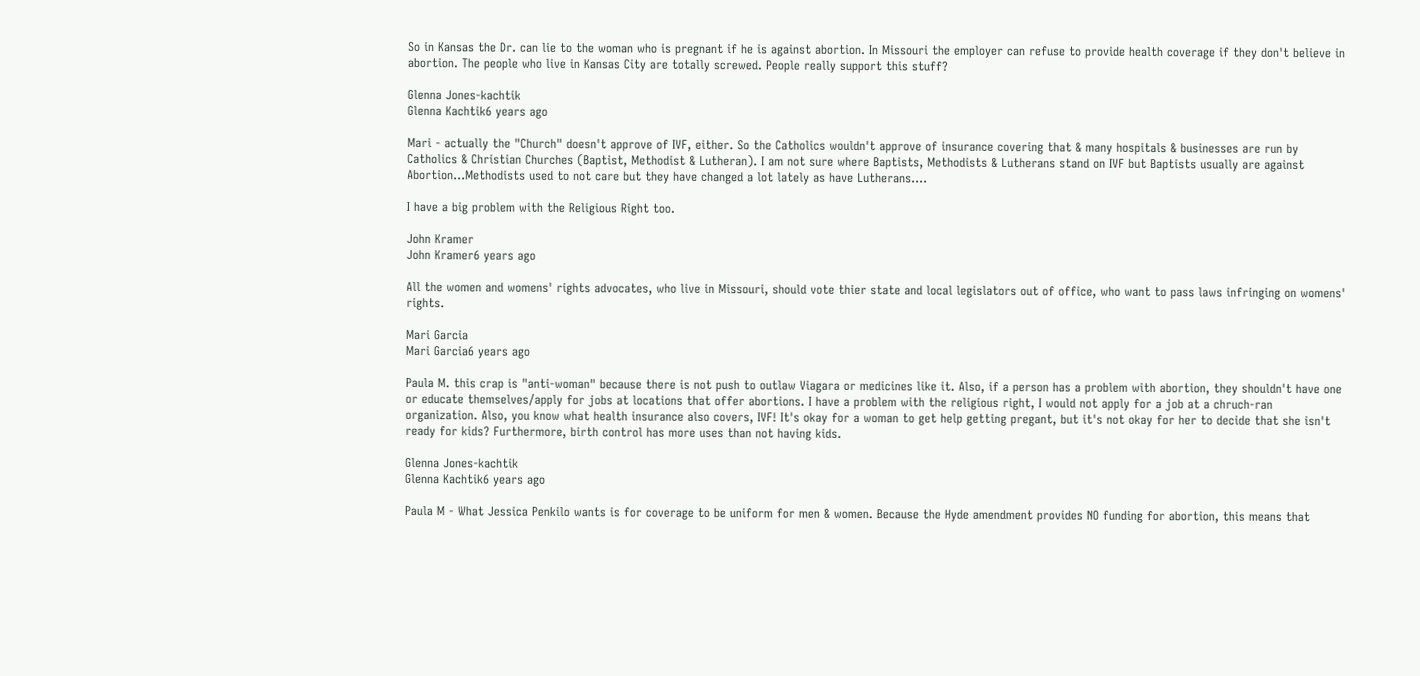So in Kansas the Dr. can lie to the woman who is pregnant if he is against abortion. In Missouri the employer can refuse to provide health coverage if they don't believe in abortion. The people who live in Kansas City are totally screwed. People really support this stuff?

Glenna Jones-kachtik
Glenna Kachtik6 years ago

Mari - actually the "Church" doesn't approve of IVF, either. So the Catholics wouldn't approve of insurance covering that & many hospitals & businesses are run by Catholics & Christian Churches (Baptist, Methodist & Lutheran). I am not sure where Baptists, Methodists & Lutherans stand on IVF but Baptists usually are against Abortion...Methodists used to not care but they have changed a lot lately as have Lutherans....

I have a big problem with the Religious Right too.

John Kramer
John Kramer6 years ago

All the women and womens' rights advocates, who live in Missouri, should vote thier state and local legislators out of office, who want to pass laws infringing on womens' rights.

Mari Garcia
Mari Garcia6 years ago

Paula M. this crap is "anti-woman" because there is not push to outlaw Viagara or medicines like it. Also, if a person has a problem with abortion, they shouldn't have one or educate themselves/apply for jobs at locations that offer abortions. I have a problem with the religious right, I would not apply for a job at a chruch-ran organization. Also, you know what health insurance also covers, IVF! It's okay for a woman to get help getting pregant, but it's not okay for her to decide that she isn't ready for kids? Furthermore, birth control has more uses than not having kids.

Glenna Jones-kachtik
Glenna Kachtik6 years ago

Paula M - What Jessica Penkilo wants is for coverage to be uniform for men & women. Because the Hyde amendment provides NO funding for abortion, this means that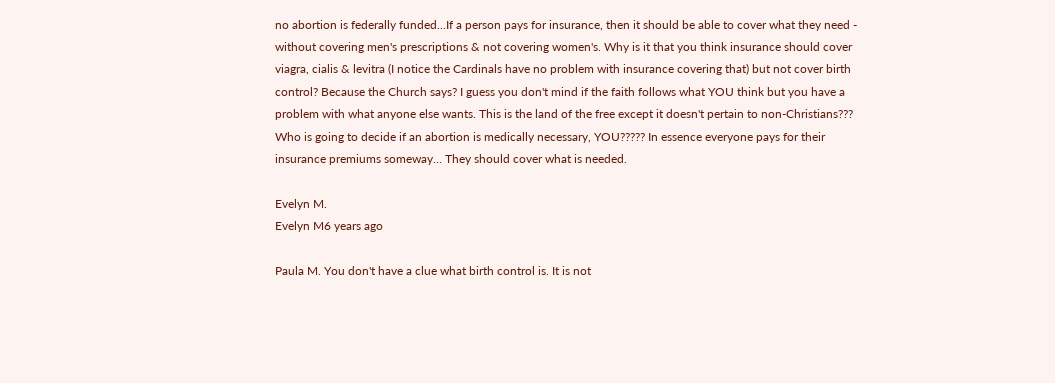no abortion is federally funded...If a person pays for insurance, then it should be able to cover what they need - without covering men's prescriptions & not covering women's. Why is it that you think insurance should cover viagra, cialis & levitra (I notice the Cardinals have no problem with insurance covering that) but not cover birth control? Because the Church says? I guess you don't mind if the faith follows what YOU think but you have a problem with what anyone else wants. This is the land of the free except it doesn't pertain to non-Christians??? Who is going to decide if an abortion is medically necessary, YOU????? In essence everyone pays for their insurance premiums someway... They should cover what is needed.

Evelyn M.
Evelyn M6 years ago

Paula M. You don't have a clue what birth control is. It is not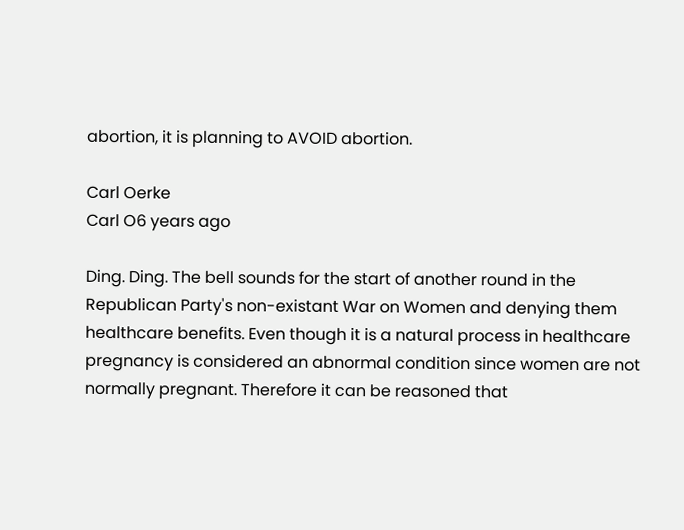abortion, it is planning to AVOID abortion.

Carl Oerke
Carl O6 years ago

Ding. Ding. The bell sounds for the start of another round in the Republican Party's non-existant War on Women and denying them healthcare benefits. Even though it is a natural process in healthcare pregnancy is considered an abnormal condition since women are not normally pregnant. Therefore it can be reasoned that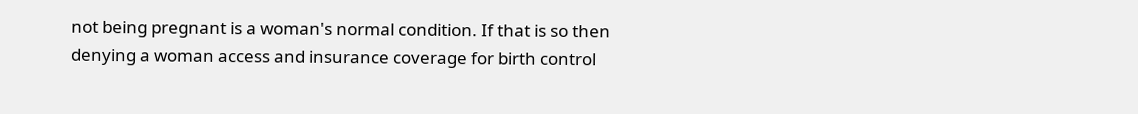not being pregnant is a woman's normal condition. If that is so then denying a woman access and insurance coverage for birth control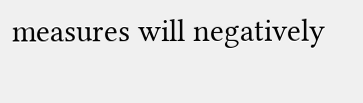measures will negatively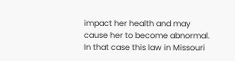impact her health and may cause her to become abnormal. In that case this law in Missouri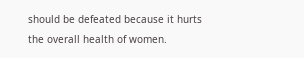should be defeated because it hurts the overall health of women.